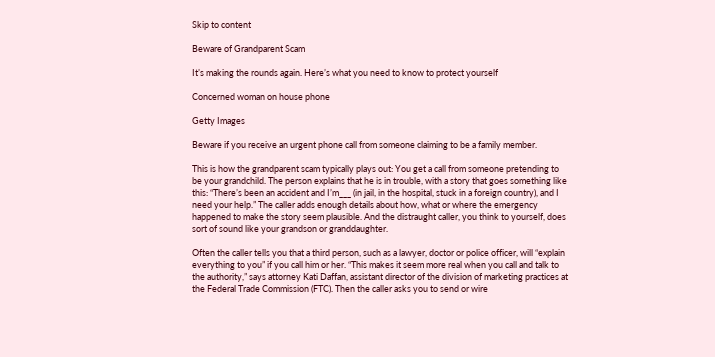Skip to content

Beware of Grandparent Scam

It’s making the rounds again. Here’s what you need to know to protect yourself

Concerned woman on house phone

Getty Images

Beware if you receive an urgent phone call from someone claiming to be a family member.

This is how the grandparent scam typically plays out: You get a call from someone pretending to be your grandchild. The person explains that he is in trouble, with a story that goes something like this: “There’s been an accident and I’m___ (in jail, in the hospital, stuck in a foreign country), and I need your help.” The caller adds enough details about how, what or where the emergency happened to make the story seem plausible. And the distraught caller, you think to yourself, does sort of sound like your grandson or granddaughter.

Often the caller tells you that a third person, such as a lawyer, doctor or police officer, will “explain everything to you” if you call him or her. “This makes it seem more real when you call and talk to the authority,” says attorney Kati Daffan, assistant director of the division of marketing practices at the Federal Trade Commission (FTC). Then the caller asks you to send or wire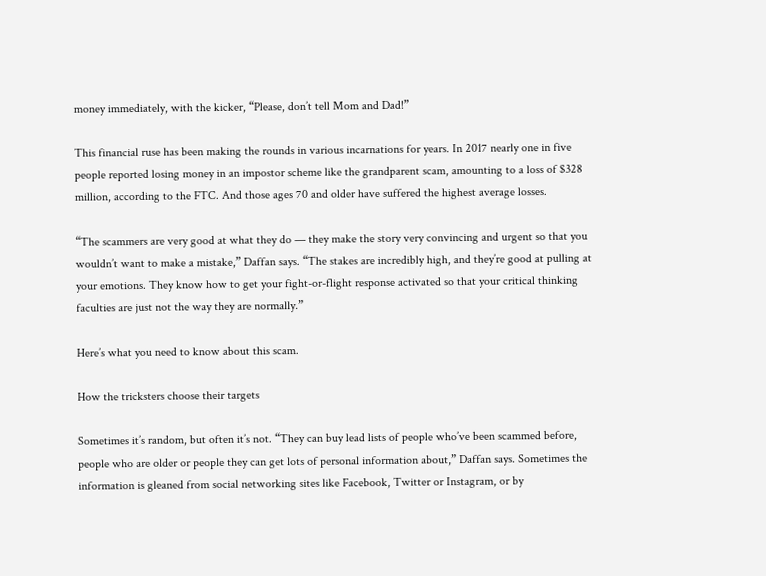money immediately, with the kicker, “Please, don’t tell Mom and Dad!”

This financial ruse has been making the rounds in various incarnations for years. In 2017 nearly one in five people reported losing money in an impostor scheme like the grandparent scam, amounting to a loss of $328 million, according to the FTC. And those ages 70 and older have suffered the highest average losses.

“The scammers are very good at what they do — they make the story very convincing and urgent so that you wouldn’t want to make a mistake,” Daffan says. “The stakes are incredibly high, and they’re good at pulling at your emotions. They know how to get your fight-or-flight response activated so that your critical thinking faculties are just not the way they are normally.”

Here’s what you need to know about this scam.

How the tricksters choose their targets

Sometimes it’s random, but often it’s not. “They can buy lead lists of people who’ve been scammed before, people who are older or people they can get lots of personal information about,” Daffan says. Sometimes the information is gleaned from social networking sites like Facebook, Twitter or Instagram, or by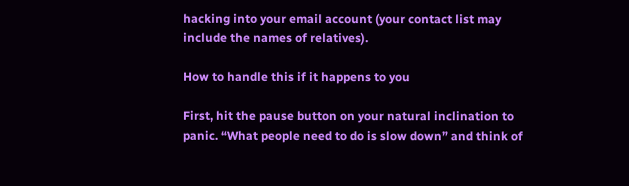hacking into your email account (your contact list may include the names of relatives).

How to handle this if it happens to you

First, hit the pause button on your natural inclination to panic. “What people need to do is slow down” and think of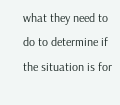what they need to do to determine if the situation is for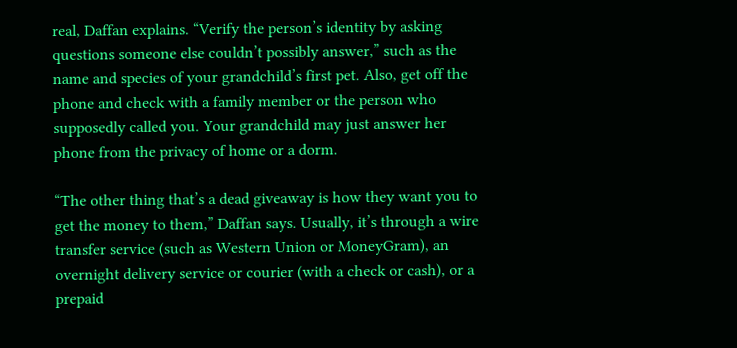real, Daffan explains. “Verify the person’s identity by asking questions someone else couldn’t possibly answer,” such as the name and species of your grandchild’s first pet. Also, get off the phone and check with a family member or the person who supposedly called you. Your grandchild may just answer her phone from the privacy of home or a dorm.

“The other thing that’s a dead giveaway is how they want you to get the money to them,” Daffan says. Usually, it’s through a wire transfer service (such as Western Union or MoneyGram), an overnight delivery service or courier (with a check or cash), or a prepaid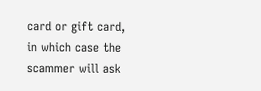card or gift card, in which case the scammer will ask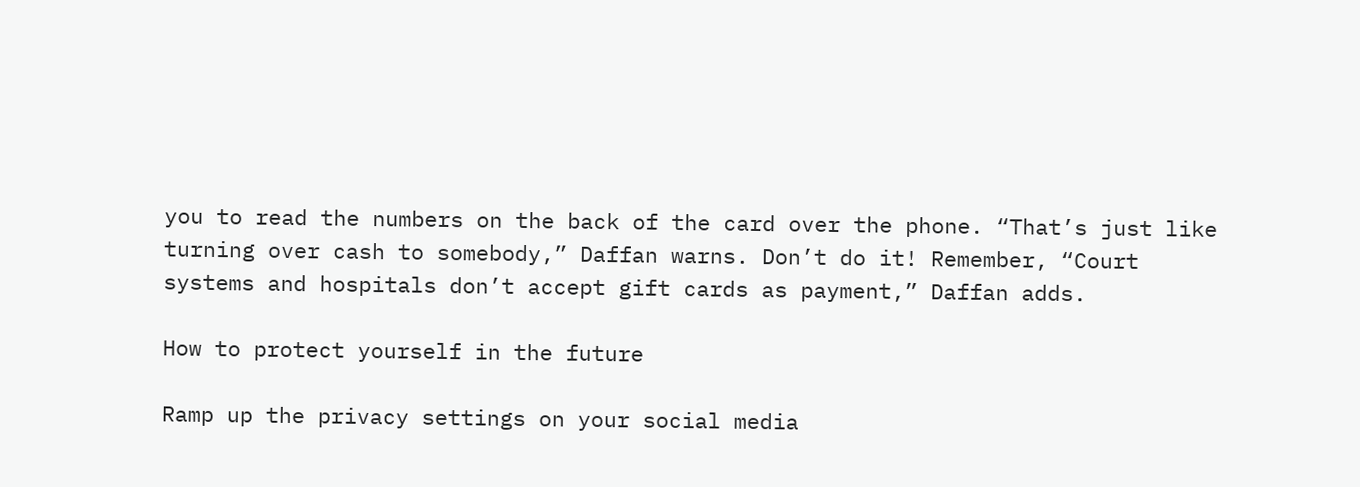you to read the numbers on the back of the card over the phone. “That’s just like turning over cash to somebody,” Daffan warns. Don’t do it! Remember, “Court systems and hospitals don’t accept gift cards as payment,” Daffan adds.

How to protect yourself in the future

Ramp up the privacy settings on your social media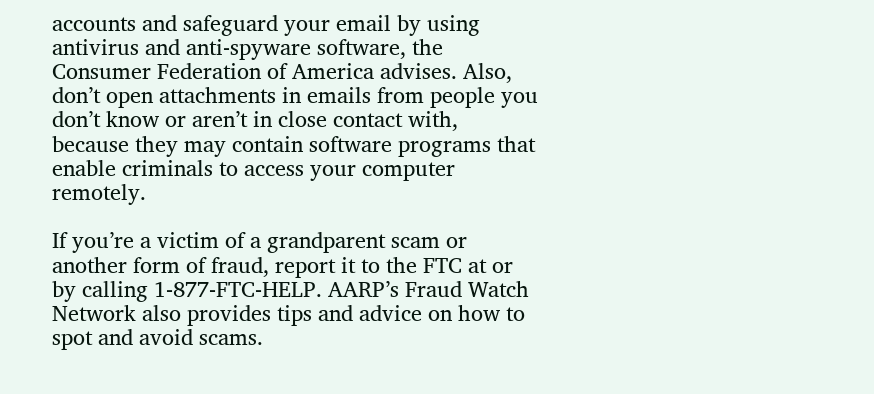accounts and safeguard your email by using antivirus and anti-spyware software, the Consumer Federation of America advises. Also, don’t open attachments in emails from people you don’t know or aren’t in close contact with, because they may contain software programs that enable criminals to access your computer remotely.

If you’re a victim of a grandparent scam or another form of fraud, report it to the FTC at or by calling 1-877-FTC-HELP. AARP’s Fraud Watch Network also provides tips and advice on how to spot and avoid scams.